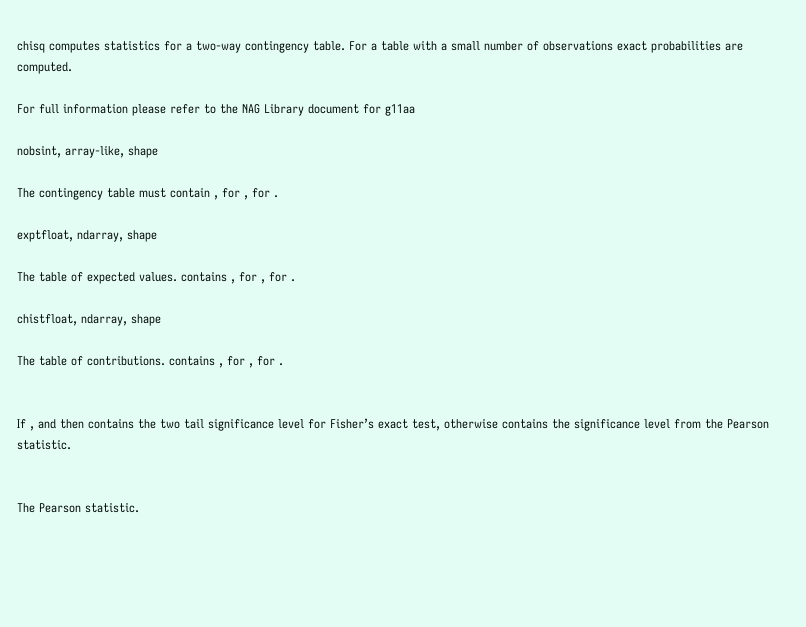chisq computes statistics for a two-way contingency table. For a table with a small number of observations exact probabilities are computed.

For full information please refer to the NAG Library document for g11aa

nobsint, array-like, shape

The contingency table must contain , for , for .

exptfloat, ndarray, shape

The table of expected values. contains , for , for .

chistfloat, ndarray, shape

The table of contributions. contains , for , for .


If , and then contains the two tail significance level for Fisher’s exact test, otherwise contains the significance level from the Pearson statistic.


The Pearson statistic.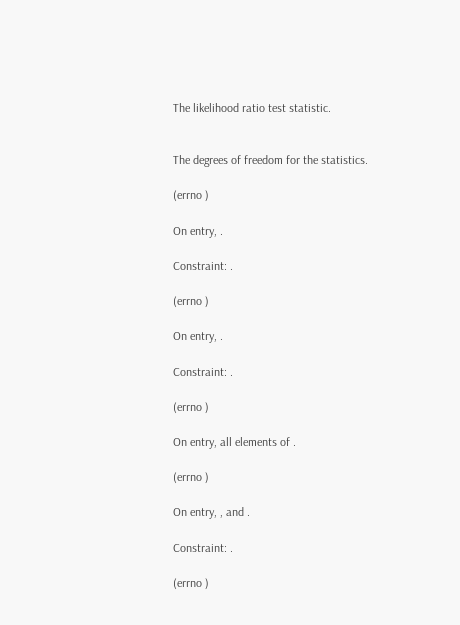The likelihood ratio test statistic.


The degrees of freedom for the statistics.

(errno )

On entry, .

Constraint: .

(errno )

On entry, .

Constraint: .

(errno )

On entry, all elements of .

(errno )

On entry, , and .

Constraint: .

(errno )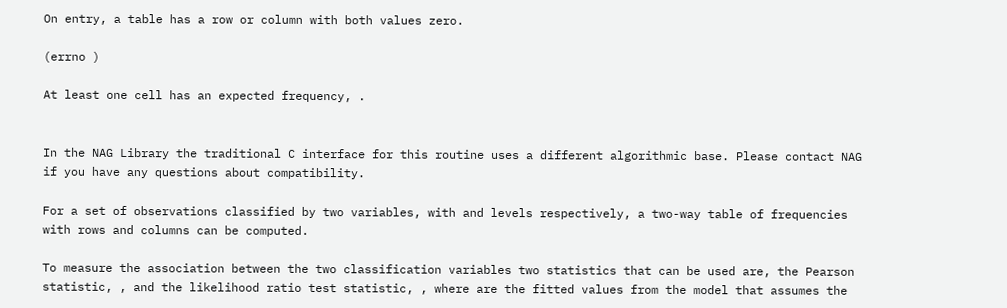On entry, a table has a row or column with both values zero.

(errno )

At least one cell has an expected frequency, .


In the NAG Library the traditional C interface for this routine uses a different algorithmic base. Please contact NAG if you have any questions about compatibility.

For a set of observations classified by two variables, with and levels respectively, a two-way table of frequencies with rows and columns can be computed.

To measure the association between the two classification variables two statistics that can be used are, the Pearson statistic, , and the likelihood ratio test statistic, , where are the fitted values from the model that assumes the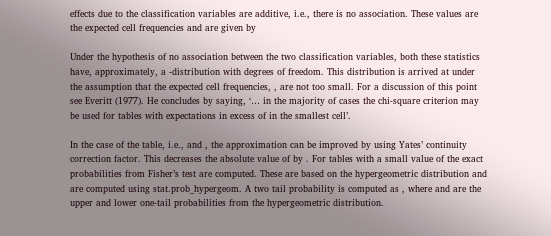effects due to the classification variables are additive, i.e., there is no association. These values are the expected cell frequencies and are given by

Under the hypothesis of no association between the two classification variables, both these statistics have, approximately, a -distribution with degrees of freedom. This distribution is arrived at under the assumption that the expected cell frequencies, , are not too small. For a discussion of this point see Everitt (1977). He concludes by saying, ‘… in the majority of cases the chi-square criterion may be used for tables with expectations in excess of in the smallest cell’.

In the case of the table, i.e., and , the approximation can be improved by using Yates’ continuity correction factor. This decreases the absolute value of by . For tables with a small value of the exact probabilities from Fisher’s test are computed. These are based on the hypergeometric distribution and are computed using stat.prob_hypergeom. A two tail probability is computed as , where and are the upper and lower one-tail probabilities from the hypergeometric distribution.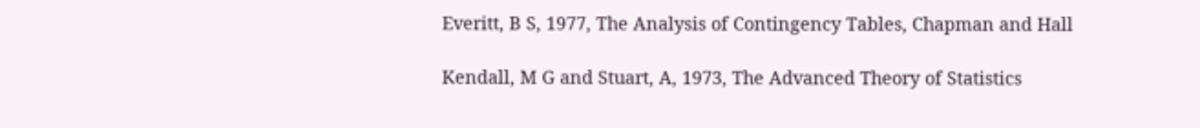Everitt, B S, 1977, The Analysis of Contingency Tables, Chapman and Hall

Kendall, M G and Stuart, A, 1973, The Advanced Theory of Statistics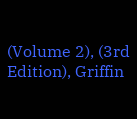(Volume 2), (3rd Edition), Griffin